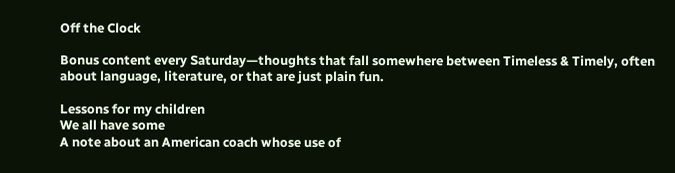Off the Clock

Bonus content every Saturday—thoughts that fall somewhere between Timeless & Timely, often about language, literature, or that are just plain fun.

Lessons for my children
We all have some
A note about an American coach whose use of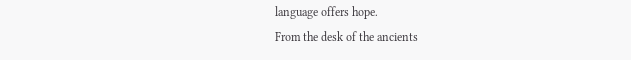language offers hope.
From the desk of the ancients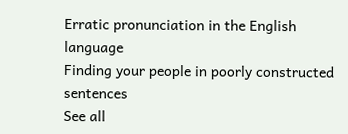Erratic pronunciation in the English language
Finding your people in poorly constructed sentences
See all